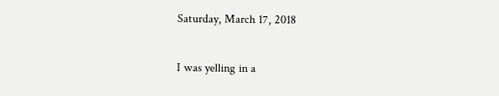Saturday, March 17, 2018


I was yelling in a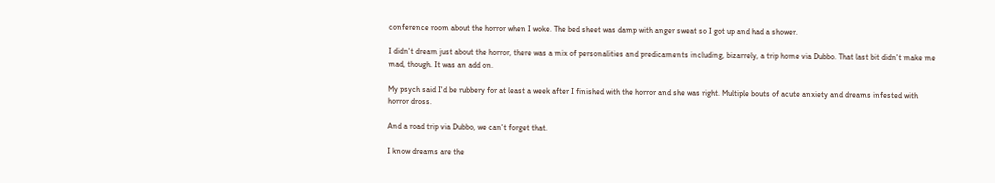conference room about the horror when I woke. The bed sheet was damp with anger sweat so I got up and had a shower.

I didn't dream just about the horror, there was a mix of personalities and predicaments including, bizarrely, a trip home via Dubbo. That last bit didn't make me mad, though. It was an add on.

My psych said I'd be rubbery for at least a week after I finished with the horror and she was right. Multiple bouts of acute anxiety and dreams infested with horror dross.

And a road trip via Dubbo, we can't forget that.

I know dreams are the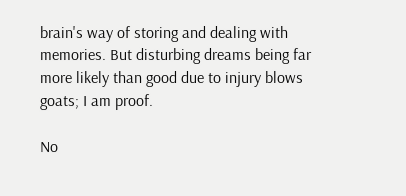brain's way of storing and dealing with memories. But disturbing dreams being far more likely than good due to injury blows goats; I am proof.

No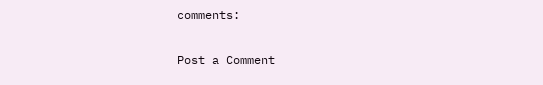comments:

Post a Comment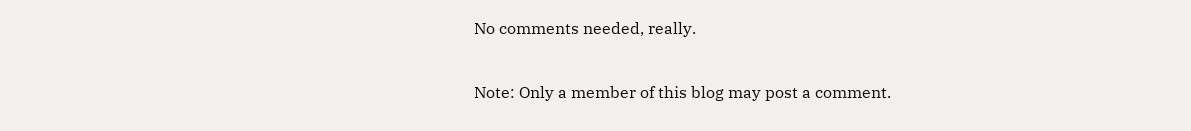No comments needed, really.

Note: Only a member of this blog may post a comment.